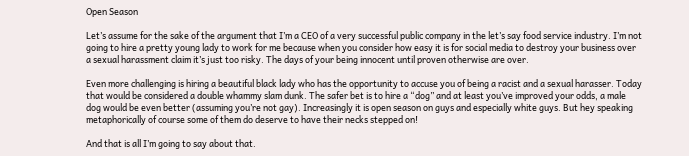Open Season

Let’s assume for the sake of the argument that I’m a CEO of a very successful public company in the let’s say food service industry. I’m not going to hire a pretty young lady to work for me because when you consider how easy it is for social media to destroy your business over a sexual harassment claim it’s just too risky. The days of your being innocent until proven otherwise are over.

Even more challenging is hiring a beautiful black lady who has the opportunity to accuse you of being a racist and a sexual harasser. Today that would be considered a double whammy slam dunk. The safer bet is to hire a “dog” and at least you’ve improved your odds, a male dog would be even better (assuming you’re not gay). Increasingly it is open season on guys and especially white guys. But hey speaking metaphorically of course some of them do deserve to have their necks stepped on!

And that is all I’m going to say about that.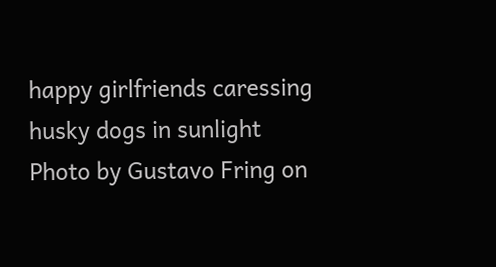happy girlfriends caressing husky dogs in sunlight
Photo by Gustavo Fring on